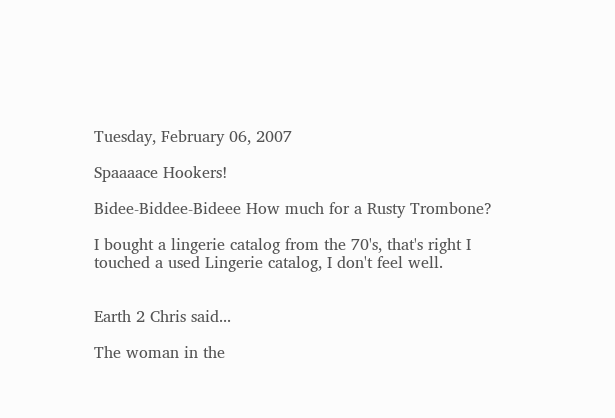Tuesday, February 06, 2007

Spaaaace Hookers!

Bidee-Biddee-Bideee How much for a Rusty Trombone?

I bought a lingerie catalog from the 70's, that's right I touched a used Lingerie catalog, I don't feel well.


Earth 2 Chris said...

The woman in the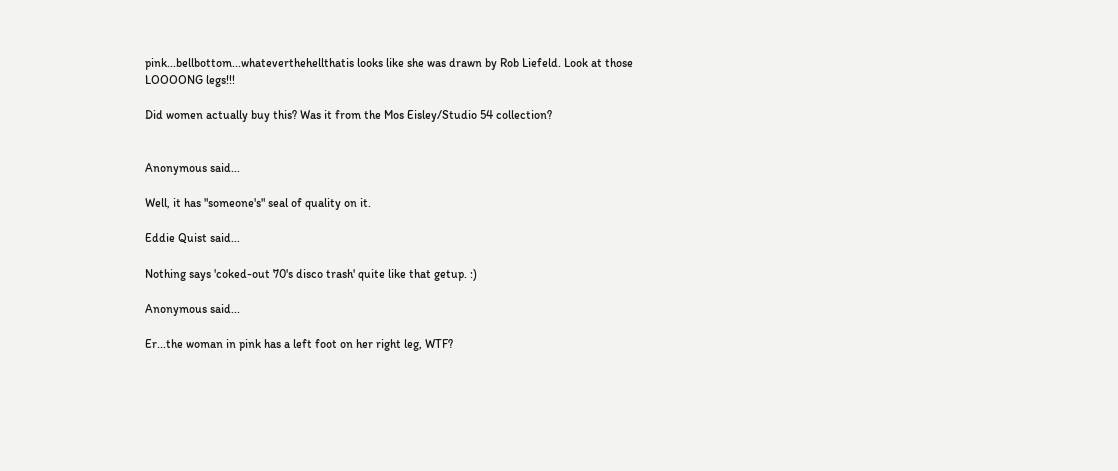pink...bellbottom...whateverthehellthatis looks like she was drawn by Rob Liefeld. Look at those LOOOONG legs!!!

Did women actually buy this? Was it from the Mos Eisley/Studio 54 collection?


Anonymous said...

Well, it has "someone's" seal of quality on it.

Eddie Quist said...

Nothing says 'coked-out 70's disco trash' quite like that getup. :)

Anonymous said...

Er...the woman in pink has a left foot on her right leg, WTF?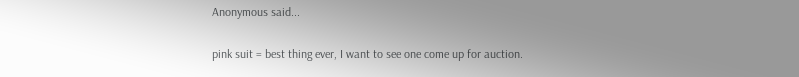Anonymous said...

pink suit = best thing ever, I want to see one come up for auction.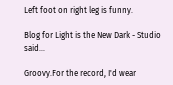Left foot on right leg is funny.

Blog for Light is the New Dark - Studio said...

Groovy.For the record, I'd wear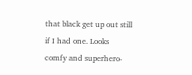that black get up out still if I had one. Looks comfy and superhero-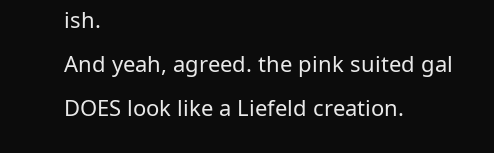ish.
And yeah, agreed. the pink suited gal DOES look like a Liefeld creation.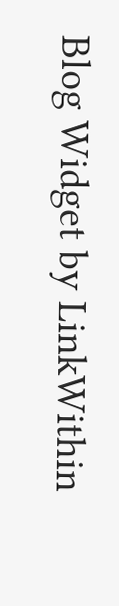Blog Widget by LinkWithin